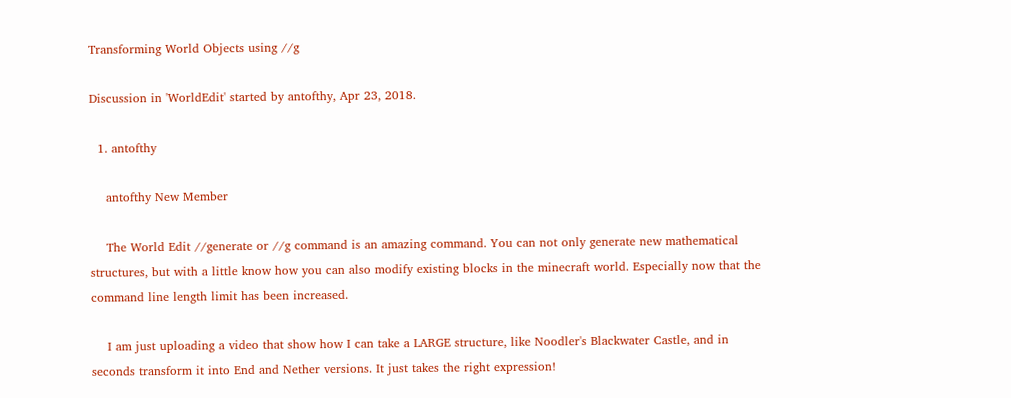Transforming World Objects using //g

Discussion in 'WorldEdit' started by antofthy, Apr 23, 2018.

  1. antofthy

    antofthy New Member

    The World Edit //generate or //g command is an amazing command. You can not only generate new mathematical structures, but with a little know how you can also modify existing blocks in the minecraft world. Especially now that the command line length limit has been increased.

    I am just uploading a video that show how I can take a LARGE structure, like Noodler's Blackwater Castle, and in seconds transform it into End and Nether versions. It just takes the right expression!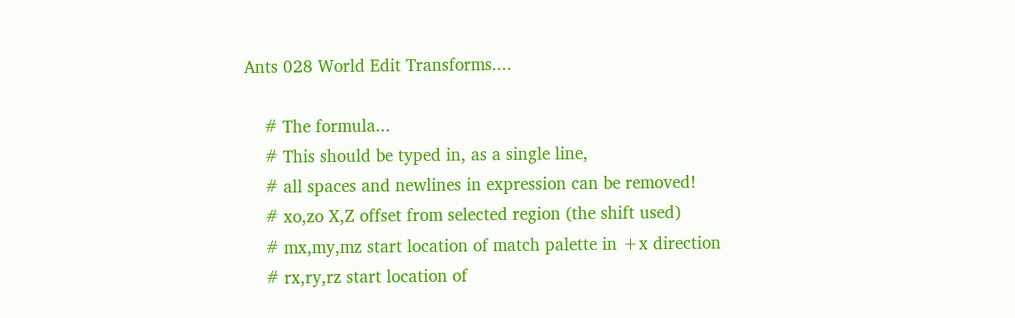Ants 028 World Edit Transforms....

    # The formula...
    # This should be typed in, as a single line,
    # all spaces and newlines in expression can be removed!
    # xo,zo X,Z offset from selected region (the shift used)
    # mx,my,mz start location of match palette in +x direction
    # rx,ry,rz start location of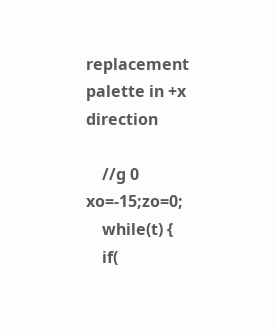replacement palette in +x direction

    //g 0 xo=-15;zo=0;
    while(t) {
    if(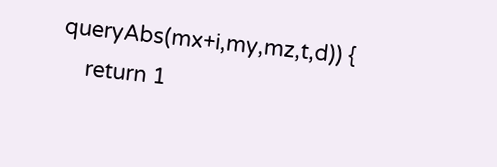queryAbs(mx+i,my,mz,t,d)) {
    return 1